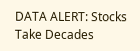DATA ALERT: Stocks Take Decades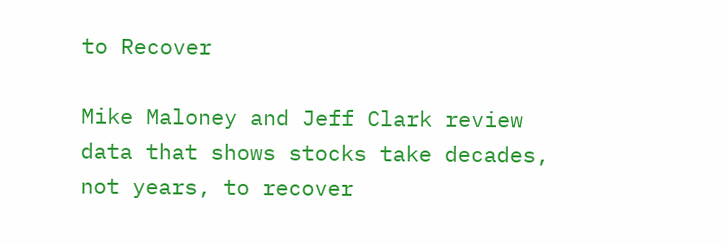to Recover

Mike Maloney and Jeff Clark review data that shows stocks take decades, not years, to recover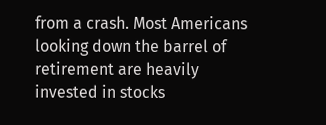from a crash. Most Americans looking down the barrel of retirement are heavily invested in stocks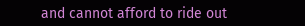and cannot afford to ride out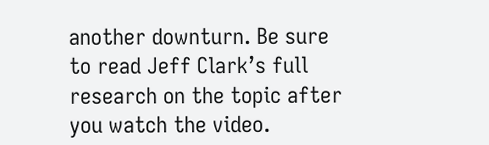another downturn. Be sure to read Jeff Clark’s full research on the topic after you watch the video.